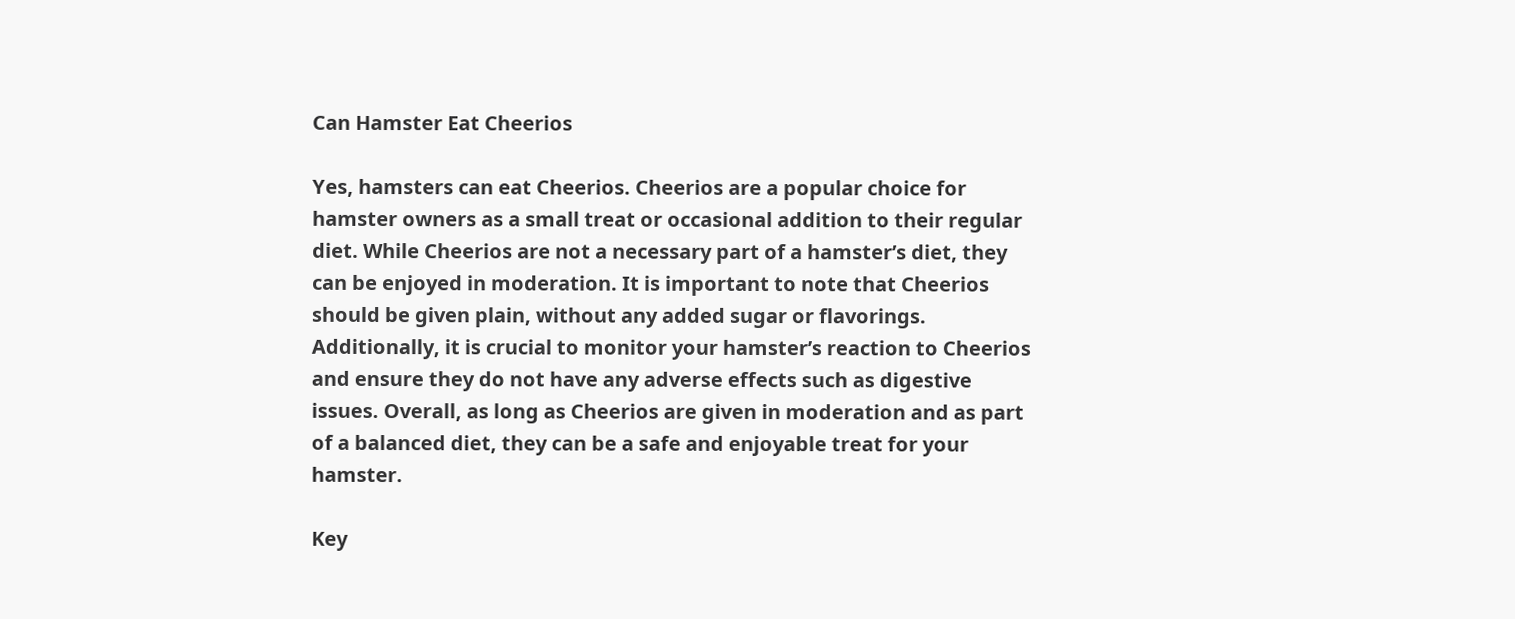Can Hamster Eat Cheerios

Yes, hamsters can eat Cheerios. Cheerios are a popular choice for hamster owners as a small treat or occasional addition to their regular diet. While Cheerios are not a necessary part of a hamster’s diet, they can be enjoyed in moderation. It is important to note that Cheerios should be given plain, without any added sugar or flavorings. Additionally, it is crucial to monitor your hamster’s reaction to Cheerios and ensure they do not have any adverse effects such as digestive issues. Overall, as long as Cheerios are given in moderation and as part of a balanced diet, they can be a safe and enjoyable treat for your hamster.

Key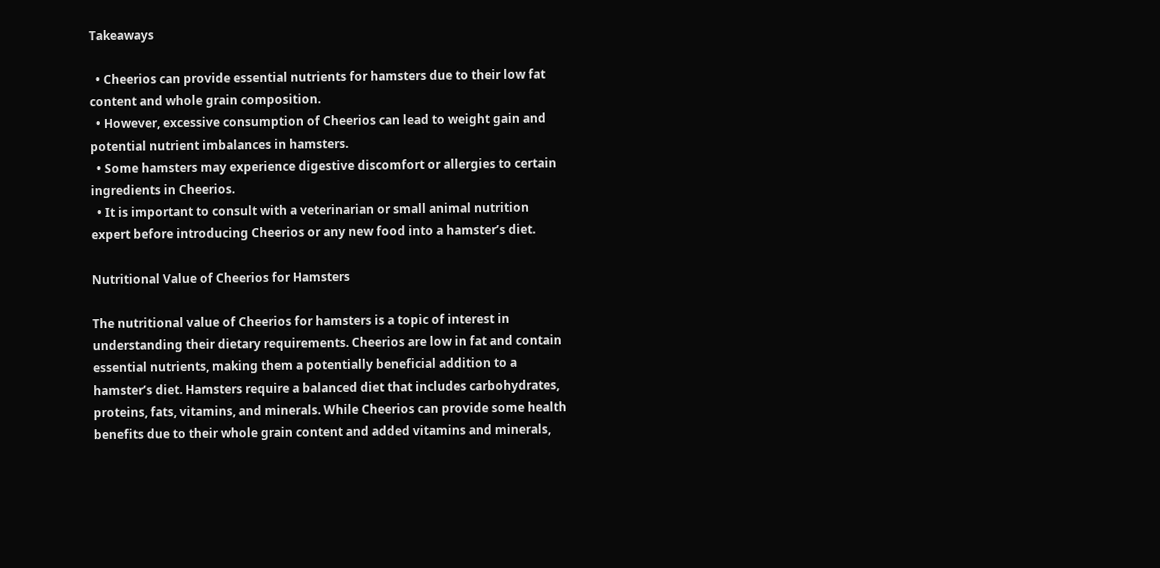Takeaways

  • Cheerios can provide essential nutrients for hamsters due to their low fat content and whole grain composition.
  • However, excessive consumption of Cheerios can lead to weight gain and potential nutrient imbalances in hamsters.
  • Some hamsters may experience digestive discomfort or allergies to certain ingredients in Cheerios.
  • It is important to consult with a veterinarian or small animal nutrition expert before introducing Cheerios or any new food into a hamster’s diet.

Nutritional Value of Cheerios for Hamsters

The nutritional value of Cheerios for hamsters is a topic of interest in understanding their dietary requirements. Cheerios are low in fat and contain essential nutrients, making them a potentially beneficial addition to a hamster’s diet. Hamsters require a balanced diet that includes carbohydrates, proteins, fats, vitamins, and minerals. While Cheerios can provide some health benefits due to their whole grain content and added vitamins and minerals,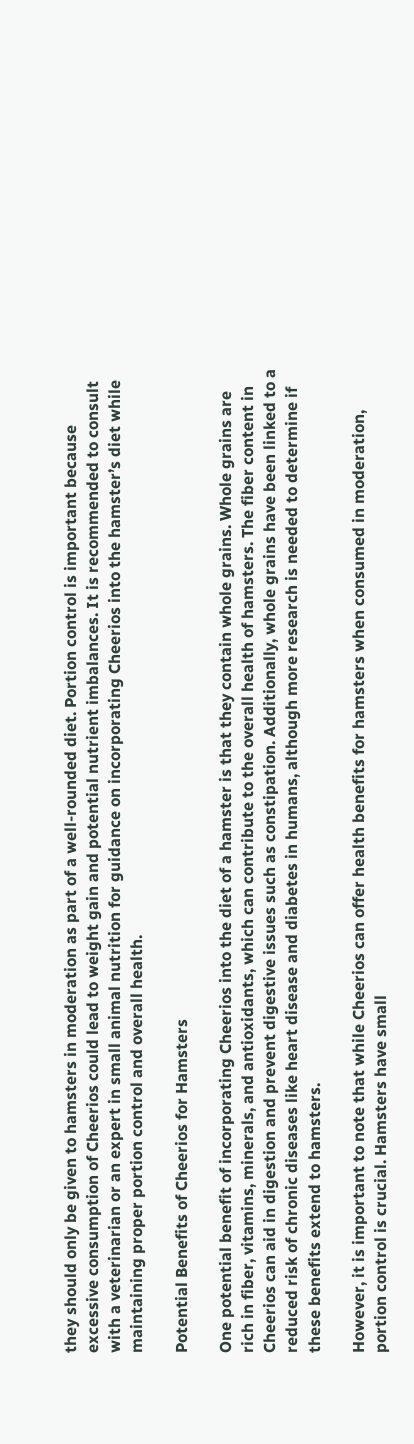they should only be given to hamsters in moderation as part of a well-rounded diet. Portion control is important because excessive consumption of Cheerios could lead to weight gain and potential nutrient imbalances. It is recommended to consult with a veterinarian or an expert in small animal nutrition for guidance on incorporating Cheerios into the hamster’s diet while maintaining proper portion control and overall health.

Potential Benefits of Cheerios for Hamsters

One potential benefit of incorporating Cheerios into the diet of a hamster is that they contain whole grains. Whole grains are rich in fiber, vitamins, minerals, and antioxidants, which can contribute to the overall health of hamsters. The fiber content in Cheerios can aid in digestion and prevent digestive issues such as constipation. Additionally, whole grains have been linked to a reduced risk of chronic diseases like heart disease and diabetes in humans, although more research is needed to determine if these benefits extend to hamsters.

However, it is important to note that while Cheerios can offer health benefits for hamsters when consumed in moderation, portion control is crucial. Hamsters have small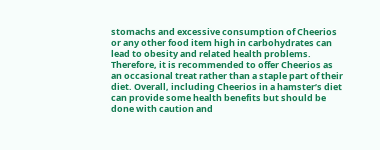stomachs and excessive consumption of Cheerios or any other food item high in carbohydrates can lead to obesity and related health problems. Therefore, it is recommended to offer Cheerios as an occasional treat rather than a staple part of their diet. Overall, including Cheerios in a hamster’s diet can provide some health benefits but should be done with caution and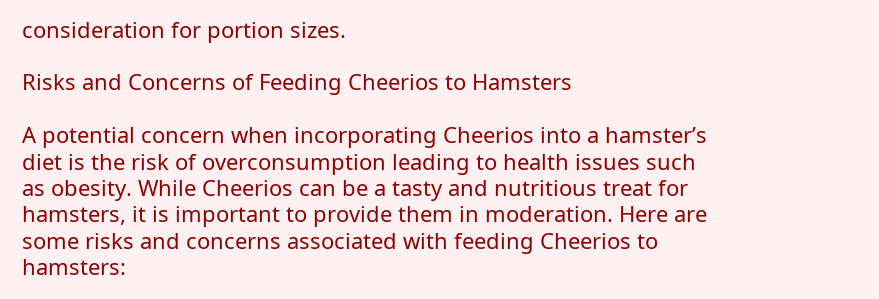consideration for portion sizes.

Risks and Concerns of Feeding Cheerios to Hamsters

A potential concern when incorporating Cheerios into a hamster’s diet is the risk of overconsumption leading to health issues such as obesity. While Cheerios can be a tasty and nutritious treat for hamsters, it is important to provide them in moderation. Here are some risks and concerns associated with feeding Cheerios to hamsters: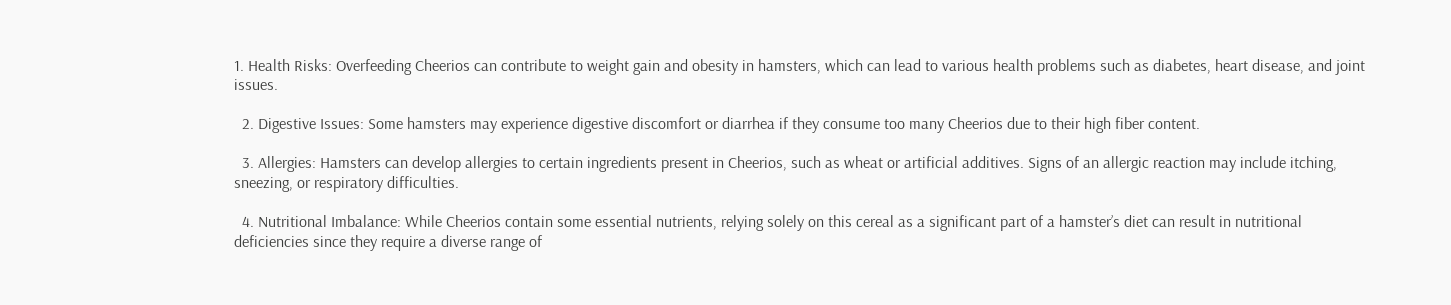1. Health Risks: Overfeeding Cheerios can contribute to weight gain and obesity in hamsters, which can lead to various health problems such as diabetes, heart disease, and joint issues.

  2. Digestive Issues: Some hamsters may experience digestive discomfort or diarrhea if they consume too many Cheerios due to their high fiber content.

  3. Allergies: Hamsters can develop allergies to certain ingredients present in Cheerios, such as wheat or artificial additives. Signs of an allergic reaction may include itching, sneezing, or respiratory difficulties.

  4. Nutritional Imbalance: While Cheerios contain some essential nutrients, relying solely on this cereal as a significant part of a hamster’s diet can result in nutritional deficiencies since they require a diverse range of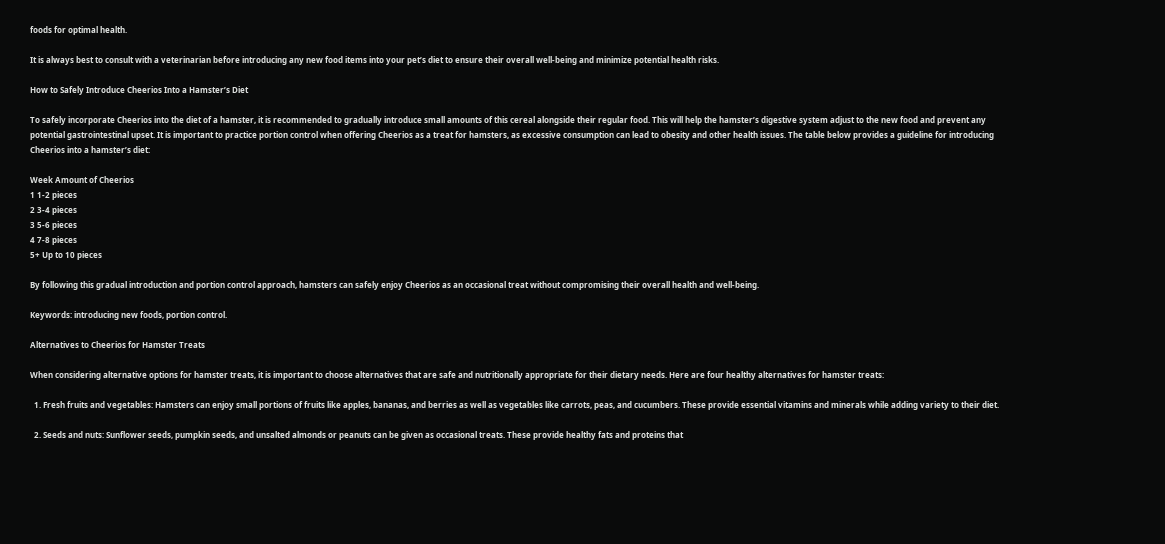foods for optimal health.

It is always best to consult with a veterinarian before introducing any new food items into your pet’s diet to ensure their overall well-being and minimize potential health risks.

How to Safely Introduce Cheerios Into a Hamster’s Diet

To safely incorporate Cheerios into the diet of a hamster, it is recommended to gradually introduce small amounts of this cereal alongside their regular food. This will help the hamster’s digestive system adjust to the new food and prevent any potential gastrointestinal upset. It is important to practice portion control when offering Cheerios as a treat for hamsters, as excessive consumption can lead to obesity and other health issues. The table below provides a guideline for introducing Cheerios into a hamster’s diet:

Week Amount of Cheerios
1 1-2 pieces
2 3-4 pieces
3 5-6 pieces
4 7-8 pieces
5+ Up to 10 pieces

By following this gradual introduction and portion control approach, hamsters can safely enjoy Cheerios as an occasional treat without compromising their overall health and well-being.

Keywords: introducing new foods, portion control.

Alternatives to Cheerios for Hamster Treats

When considering alternative options for hamster treats, it is important to choose alternatives that are safe and nutritionally appropriate for their dietary needs. Here are four healthy alternatives for hamster treats:

  1. Fresh fruits and vegetables: Hamsters can enjoy small portions of fruits like apples, bananas, and berries as well as vegetables like carrots, peas, and cucumbers. These provide essential vitamins and minerals while adding variety to their diet.

  2. Seeds and nuts: Sunflower seeds, pumpkin seeds, and unsalted almonds or peanuts can be given as occasional treats. These provide healthy fats and proteins that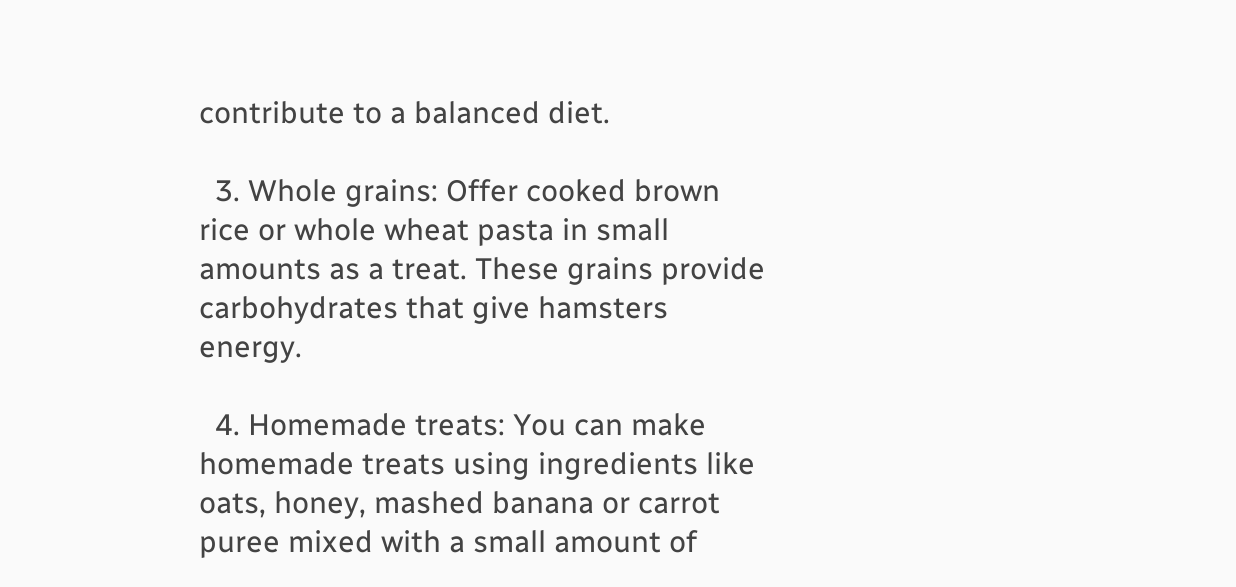contribute to a balanced diet.

  3. Whole grains: Offer cooked brown rice or whole wheat pasta in small amounts as a treat. These grains provide carbohydrates that give hamsters energy.

  4. Homemade treats: You can make homemade treats using ingredients like oats, honey, mashed banana or carrot puree mixed with a small amount of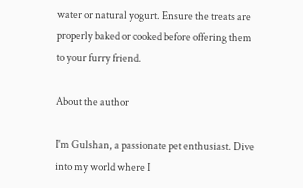water or natural yogurt. Ensure the treats are properly baked or cooked before offering them to your furry friend.

About the author

I'm Gulshan, a passionate pet enthusiast. Dive into my world where I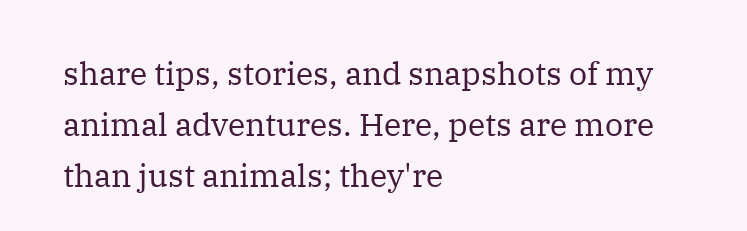share tips, stories, and snapshots of my animal adventures. Here, pets are more than just animals; they're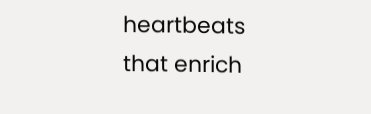heartbeats that enrich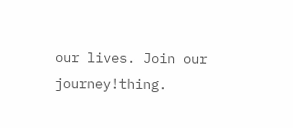our lives. Join our journey!thing.